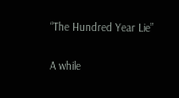“The Hundred Year Lie”

A while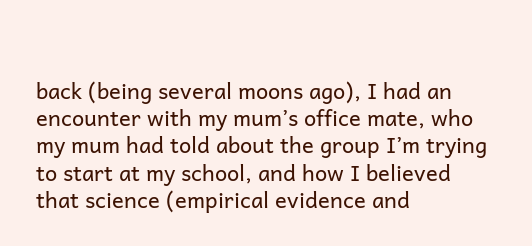back (being several moons ago), I had an encounter with my mum’s office mate, who my mum had told about the group I’m trying to start at my school, and how I believed that science (empirical evidence and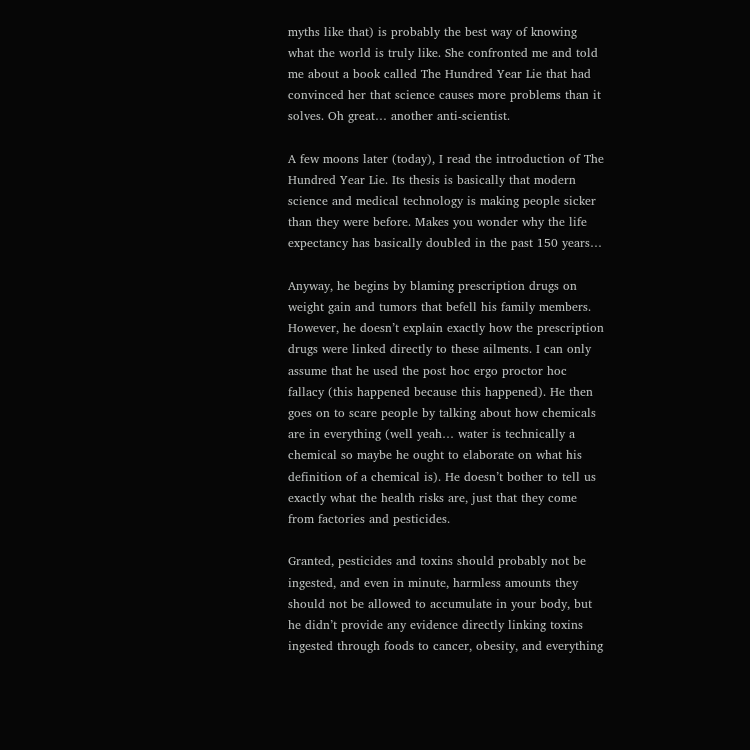myths like that) is probably the best way of knowing what the world is truly like. She confronted me and told me about a book called The Hundred Year Lie that had convinced her that science causes more problems than it solves. Oh great… another anti-scientist.

A few moons later (today), I read the introduction of The Hundred Year Lie. Its thesis is basically that modern science and medical technology is making people sicker than they were before. Makes you wonder why the life expectancy has basically doubled in the past 150 years…

Anyway, he begins by blaming prescription drugs on weight gain and tumors that befell his family members. However, he doesn’t explain exactly how the prescription drugs were linked directly to these ailments. I can only assume that he used the post hoc ergo proctor hoc fallacy (this happened because this happened). He then goes on to scare people by talking about how chemicals are in everything (well yeah… water is technically a chemical so maybe he ought to elaborate on what his definition of a chemical is). He doesn’t bother to tell us exactly what the health risks are, just that they come from factories and pesticides.

Granted, pesticides and toxins should probably not be ingested, and even in minute, harmless amounts they should not be allowed to accumulate in your body, but he didn’t provide any evidence directly linking toxins ingested through foods to cancer, obesity, and everything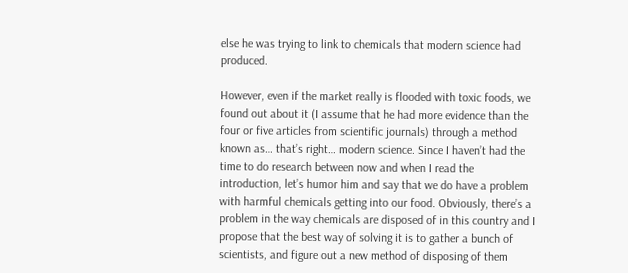else he was trying to link to chemicals that modern science had produced.

However, even if the market really is flooded with toxic foods, we found out about it (I assume that he had more evidence than the four or five articles from scientific journals) through a method known as… that’s right… modern science. Since I haven’t had the time to do research between now and when I read the introduction, let’s humor him and say that we do have a problem with harmful chemicals getting into our food. Obviously, there’s a problem in the way chemicals are disposed of in this country and I propose that the best way of solving it is to gather a bunch of scientists, and figure out a new method of disposing of them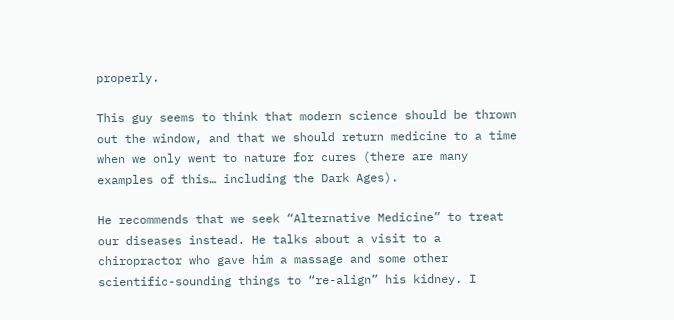properly.

This guy seems to think that modern science should be thrown out the window, and that we should return medicine to a time when we only went to nature for cures (there are many examples of this… including the Dark Ages).

He recommends that we seek “Alternative Medicine” to treat our diseases instead. He talks about a visit to a chiropractor who gave him a massage and some other scientific-sounding things to “re-align” his kidney. I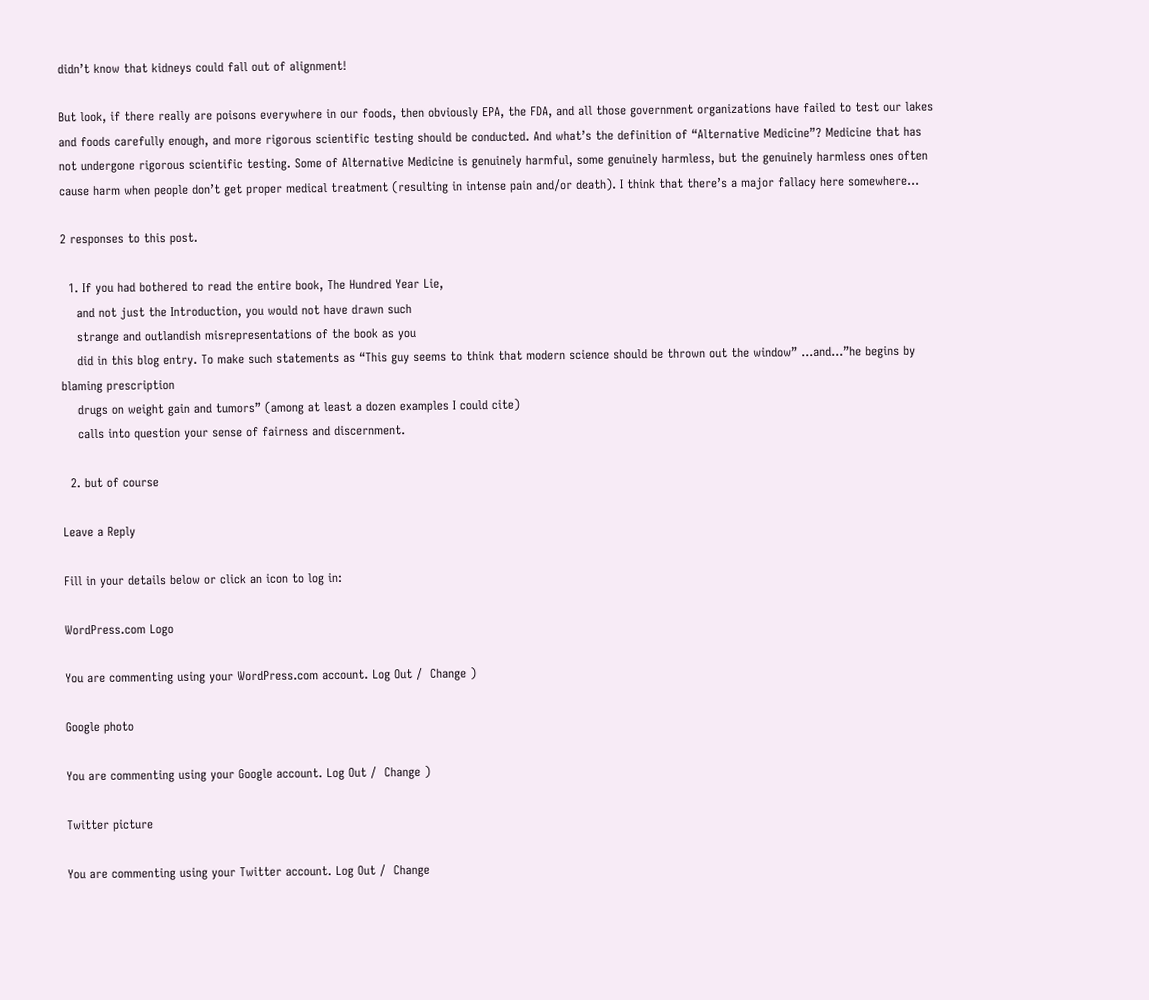didn’t know that kidneys could fall out of alignment!

But look, if there really are poisons everywhere in our foods, then obviously EPA, the FDA, and all those government organizations have failed to test our lakes and foods carefully enough, and more rigorous scientific testing should be conducted. And what’s the definition of “Alternative Medicine”? Medicine that has not undergone rigorous scientific testing. Some of Alternative Medicine is genuinely harmful, some genuinely harmless, but the genuinely harmless ones often cause harm when people don’t get proper medical treatment (resulting in intense pain and/or death). I think that there’s a major fallacy here somewhere…

2 responses to this post.

  1. If you had bothered to read the entire book, The Hundred Year Lie,
    and not just the Introduction, you would not have drawn such
    strange and outlandish misrepresentations of the book as you
    did in this blog entry. To make such statements as “This guy seems to think that modern science should be thrown out the window” …and…”he begins by blaming prescription
    drugs on weight gain and tumors” (among at least a dozen examples I could cite)
    calls into question your sense of fairness and discernment.

  2. but of course

Leave a Reply

Fill in your details below or click an icon to log in:

WordPress.com Logo

You are commenting using your WordPress.com account. Log Out /  Change )

Google photo

You are commenting using your Google account. Log Out /  Change )

Twitter picture

You are commenting using your Twitter account. Log Out /  Change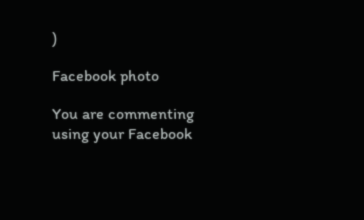)

Facebook photo

You are commenting using your Facebook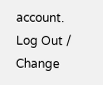account. Log Out /  Change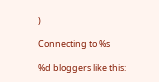)

Connecting to %s

%d bloggers like this: